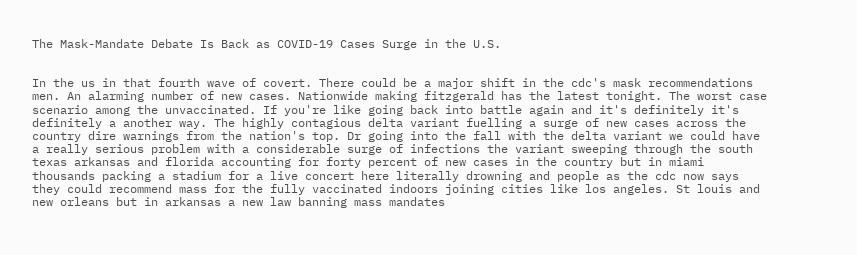The Mask-Mandate Debate Is Back as COVID-19 Cases Surge in the U.S.


In the us in that fourth wave of covert. There could be a major shift in the cdc's mask recommendations men. An alarming number of new cases. Nationwide making fitzgerald has the latest tonight. The worst case scenario among the unvaccinated. If you're like going back into battle again and it's definitely it's definitely a another way. The highly contagious delta variant fuelling a surge of new cases across the country dire warnings from the nation's top. Dr going into the fall with the delta variant we could have a really serious problem with a considerable surge of infections the variant sweeping through the south texas arkansas and florida accounting for forty percent of new cases in the country but in miami thousands packing a stadium for a live concert here literally drowning and people as the cdc now says they could recommend mass for the fully vaccinated indoors joining cities like los angeles. St louis and new orleans but in arkansas a new law banning mass mandates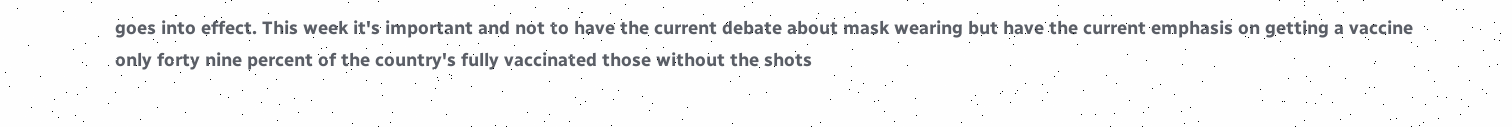goes into effect. This week it's important and not to have the current debate about mask wearing but have the current emphasis on getting a vaccine only forty nine percent of the country's fully vaccinated those without the shots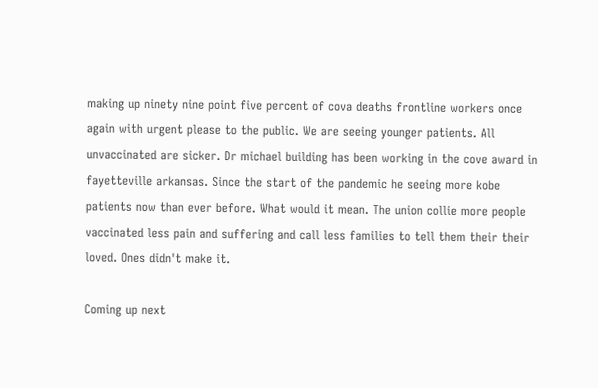making up ninety nine point five percent of cova deaths frontline workers once again with urgent please to the public. We are seeing younger patients. All unvaccinated are sicker. Dr michael building has been working in the cove award in fayetteville arkansas. Since the start of the pandemic he seeing more kobe patients now than ever before. What would it mean. The union collie more people vaccinated less pain and suffering and call less families to tell them their their loved. Ones didn't make it.

Coming up next